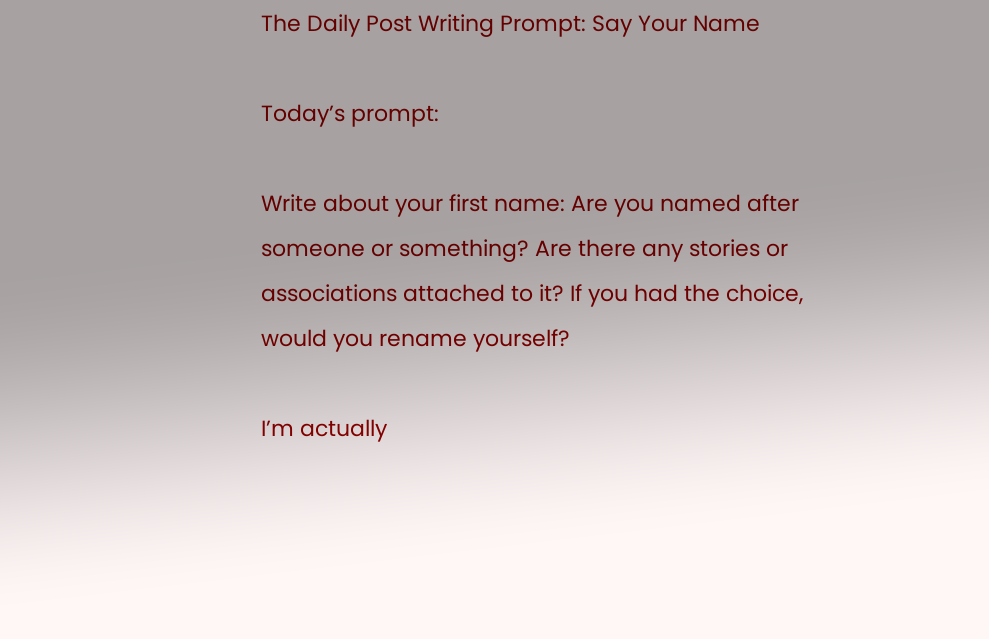The Daily Post Writing Prompt: Say Your Name

Today’s prompt:

Write about your first name: Are you named after someone or something? Are there any stories or associations attached to it? If you had the choice, would you rename yourself?

I’m actually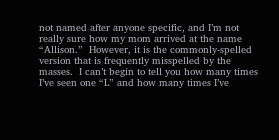not named after anyone specific, and I’m not really sure how my mom arrived at the name “Allison.”  However, it is the commonly-spelled version that is frequently misspelled by the masses.  I can’t begin to tell you how many times I’ve seen one “L” and how many times I’ve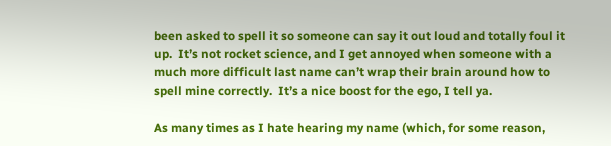been asked to spell it so someone can say it out loud and totally foul it up.  It’s not rocket science, and I get annoyed when someone with a much more difficult last name can’t wrap their brain around how to spell mine correctly.  It’s a nice boost for the ego, I tell ya.

As many times as I hate hearing my name (which, for some reason,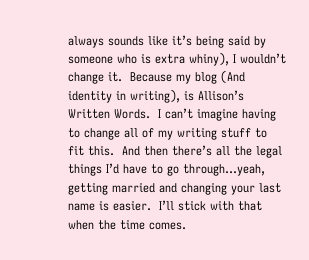always sounds like it’s being said by someone who is extra whiny), I wouldn’t change it.  Because my blog (And identity in writing), is Allison’s Written Words.  I can’t imagine having to change all of my writing stuff to fit this.  And then there’s all the legal things I’d have to go through…yeah, getting married and changing your last name is easier.  I’ll stick with that when the time comes.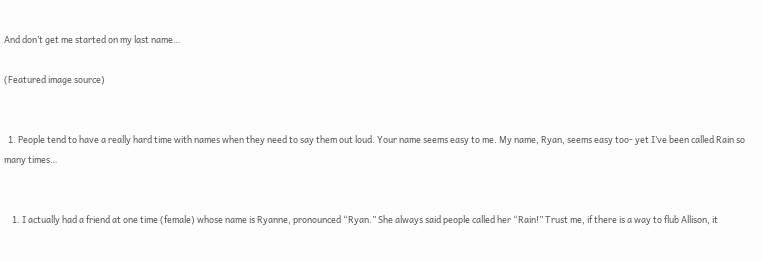And don’t get me started on my last name…

(Featured image source)


  1. People tend to have a really hard time with names when they need to say them out loud. Your name seems easy to me. My name, Ryan, seems easy too- yet I’ve been called Rain so many times…


    1. I actually had a friend at one time (female) whose name is Ryanne, pronounced “Ryan.” She always said people called her “Rain!” Trust me, if there is a way to flub Allison, it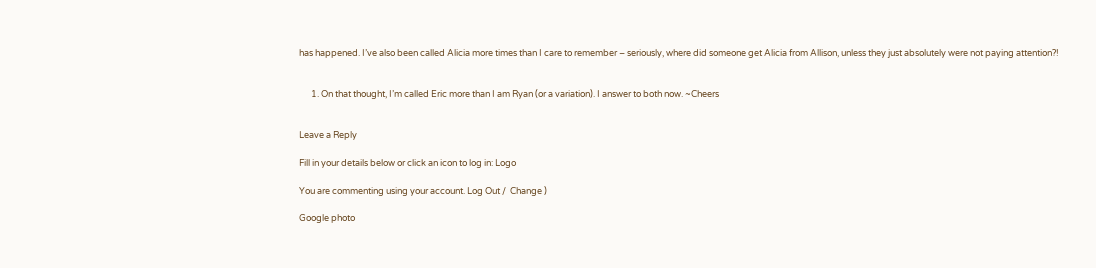has happened. I’ve also been called Alicia more times than I care to remember – seriously, where did someone get Alicia from Allison, unless they just absolutely were not paying attention?!


      1. On that thought, I’m called Eric more than I am Ryan (or a variation). I answer to both now. ~Cheers


Leave a Reply

Fill in your details below or click an icon to log in: Logo

You are commenting using your account. Log Out /  Change )

Google photo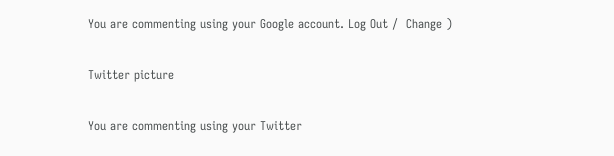You are commenting using your Google account. Log Out /  Change )

Twitter picture

You are commenting using your Twitter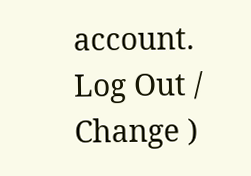account. Log Out /  Change )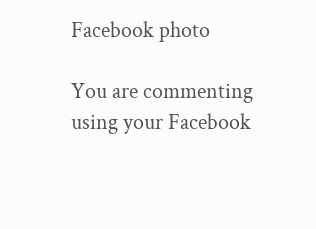Facebook photo

You are commenting using your Facebook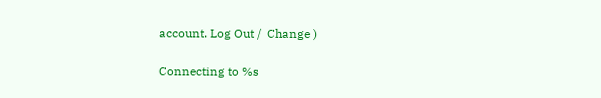account. Log Out /  Change )

Connecting to %s